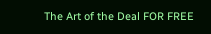The Art of the Deal FOR FREE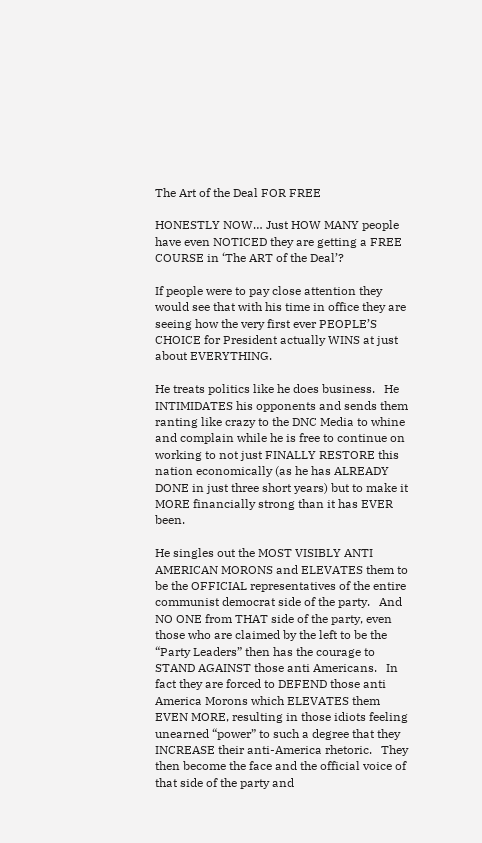The Art of the Deal FOR FREE

HONESTLY NOW… Just HOW MANY people have even NOTICED they are getting a FREE COURSE in ‘The ART of the Deal’?

If people were to pay close attention they would see that with his time in office they are seeing how the very first ever PEOPLE’S CHOICE for President actually WINS at just about EVERYTHING.

He treats politics like he does business.   He INTIMIDATES his opponents and sends them ranting like crazy to the DNC Media to whine and complain while he is free to continue on working to not just FINALLY RESTORE this nation economically (as he has ALREADY DONE in just three short years) but to make it MORE financially strong than it has EVER been.

He singles out the MOST VISIBLY ANTI AMERICAN MORONS and ELEVATES them to be the OFFICIAL representatives of the entire communist democrat side of the party.   And NO ONE from THAT side of the party, even those who are claimed by the left to be the “Party Leaders” then has the courage to STAND AGAINST those anti Americans.   In fact they are forced to DEFEND those anti America Morons which ELEVATES them EVEN MORE, resulting in those idiots feeling unearned “power” to such a degree that they INCREASE their anti-America rhetoric.   They then become the face and the official voice of that side of the party and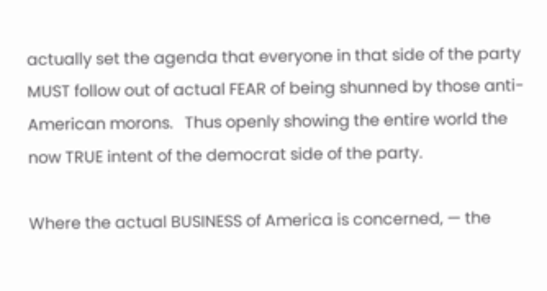actually set the agenda that everyone in that side of the party MUST follow out of actual FEAR of being shunned by those anti-American morons.   Thus openly showing the entire world the now TRUE intent of the democrat side of the party.

Where the actual BUSINESS of America is concerned, — the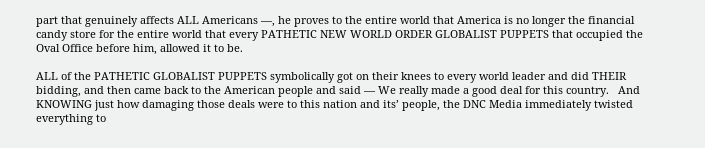part that genuinely affects ALL Americans —, he proves to the entire world that America is no longer the financial candy store for the entire world that every PATHETIC NEW WORLD ORDER GLOBALIST PUPPETS that occupied the Oval Office before him, allowed it to be.

ALL of the PATHETIC GLOBALIST PUPPETS symbolically got on their knees to every world leader and did THEIR bidding, and then came back to the American people and said — We really made a good deal for this country.   And KNOWING just how damaging those deals were to this nation and its’ people, the DNC Media immediately twisted everything to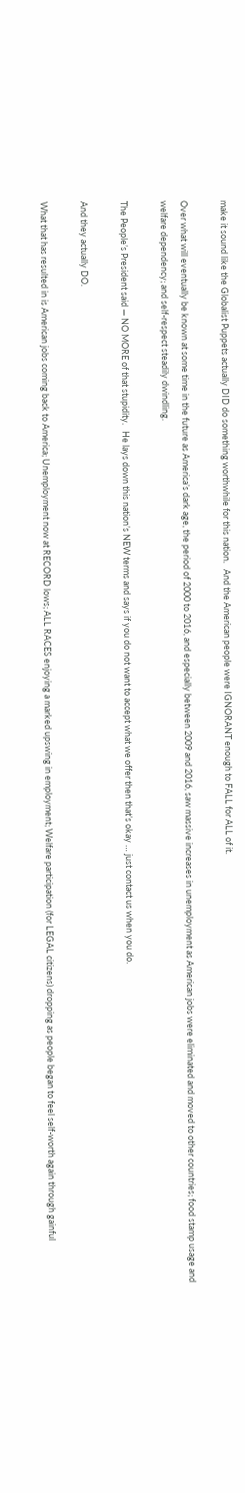make it sound like the Globalist Puppets actually DID do something worthwhile for this nation.   And the American people were IGNORANT enough to FALL for ALL of it.

Over what will eventually be known at some time in the future as America’s dark age, the period of 2000 to 2016, and especially between 2009 and 2016, saw massive increases in unemployment as American jobs were eliminated and moved to other countries; food stamp usage and welfare dependency; and self-respect steadily dwindling.

The People’s President said — NO MORE of that stupidity.   He lays down this nation’s NEW terms and says if you do not want to accept what we offer then that’s okay … just contact us when you do.

And they actually DO.

What that has resulted in is American jobs coming back to America; Unemployment now at RECORD lows; ALL RACES enjoying a marked upswing in employment; Welfare participation (for LEGAL citizens) dropping as people began to feel self-worth again through gainful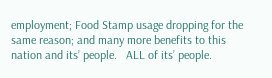employment; Food Stamp usage dropping for the same reason; and many more benefits to this nation and its’ people.   ALL of its’ people.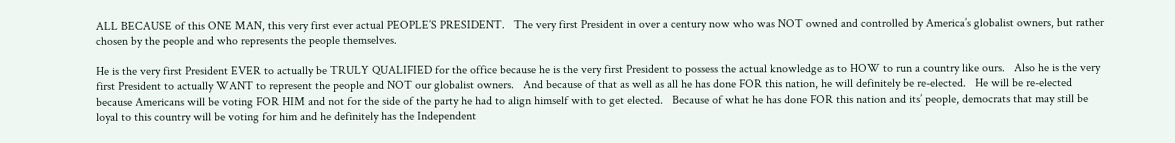ALL BECAUSE of this ONE MAN, this very first ever actual PEOPLE’S PRESIDENT.   The very first President in over a century now who was NOT owned and controlled by America’s globalist owners, but rather chosen by the people and who represents the people themselves.

He is the very first President EVER to actually be TRULY QUALIFIED for the office because he is the very first President to possess the actual knowledge as to HOW to run a country like ours.   Also he is the very first President to actually WANT to represent the people and NOT our globalist owners.   And because of that as well as all he has done FOR this nation, he will definitely be re-elected.   He will be re-elected because Americans will be voting FOR HIM and not for the side of the party he had to align himself with to get elected.   Because of what he has done FOR this nation and its’ people, democrats that may still be loyal to this country will be voting for him and he definitely has the Independent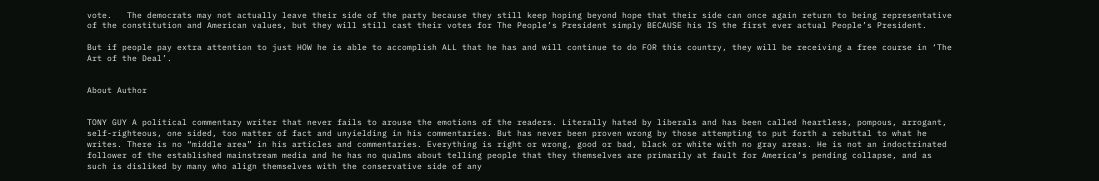vote.   The democrats may not actually leave their side of the party because they still keep hoping beyond hope that their side can once again return to being representative of the constitution and American values, but they will still cast their votes for The People’s President simply BECAUSE his IS the first ever actual People’s President.

But if people pay extra attention to just HOW he is able to accomplish ALL that he has and will continue to do FOR this country, they will be receiving a free course in ‘The Art of the Deal’.


About Author


TONY GUY A political commentary writer that never fails to arouse the emotions of the readers. Literally hated by liberals and has been called heartless, pompous, arrogant, self-righteous, one sided, too matter of fact and unyielding in his commentaries. But has never been proven wrong by those attempting to put forth a rebuttal to what he writes. There is no “middle area” in his articles and commentaries. Everything is right or wrong, good or bad, black or white with no gray areas. He is not an indoctrinated follower of the established mainstream media and he has no qualms about telling people that they themselves are primarily at fault for America’s pending collapse, and as such is disliked by many who align themselves with the conservative side of any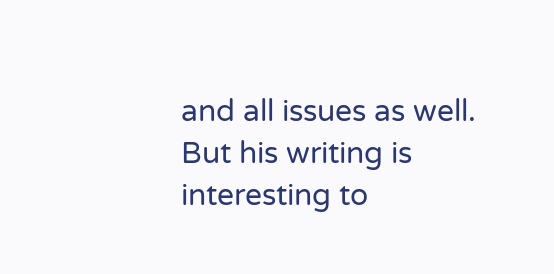and all issues as well. But his writing is interesting to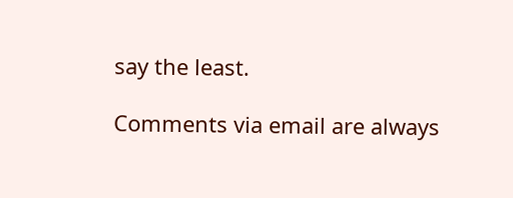say the least.

Comments via email are always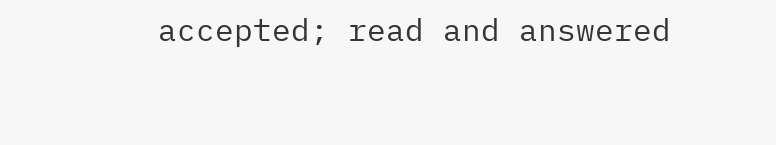accepted; read and answered